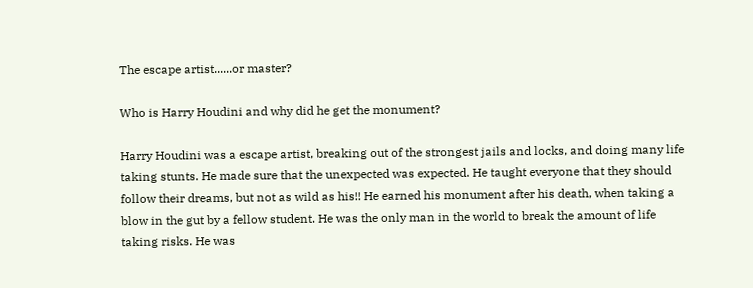The escape artist......or master?

Who is Harry Houdini and why did he get the monument?

Harry Houdini was a escape artist, breaking out of the strongest jails and locks, and doing many life taking stunts. He made sure that the unexpected was expected. He taught everyone that they should follow their dreams, but not as wild as his!! He earned his monument after his death, when taking a blow in the gut by a fellow student. He was the only man in the world to break the amount of life taking risks. He was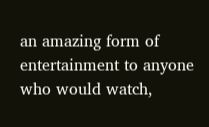an amazing form of entertainment to anyone who would watch,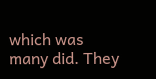which was many did. They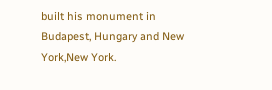built his monument in Budapest, Hungary and New York,New York.